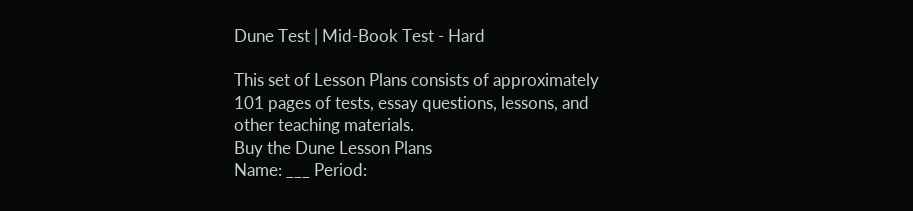Dune Test | Mid-Book Test - Hard

This set of Lesson Plans consists of approximately 101 pages of tests, essay questions, lessons, and other teaching materials.
Buy the Dune Lesson Plans
Name: ___ Period: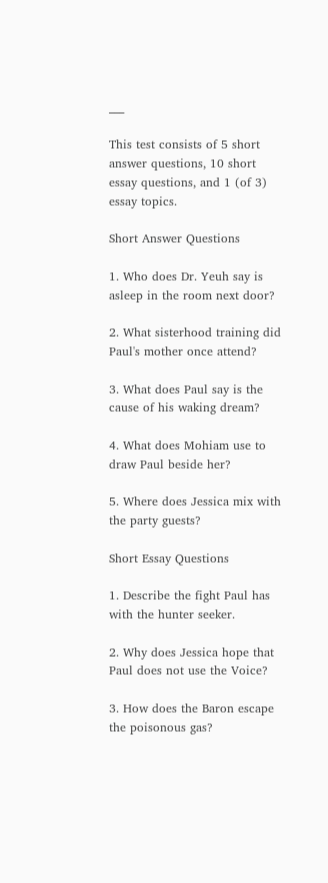___

This test consists of 5 short answer questions, 10 short essay questions, and 1 (of 3) essay topics.

Short Answer Questions

1. Who does Dr. Yeuh say is asleep in the room next door?

2. What sisterhood training did Paul's mother once attend?

3. What does Paul say is the cause of his waking dream?

4. What does Mohiam use to draw Paul beside her?

5. Where does Jessica mix with the party guests?

Short Essay Questions

1. Describe the fight Paul has with the hunter seeker.

2. Why does Jessica hope that Paul does not use the Voice?

3. How does the Baron escape the poisonous gas?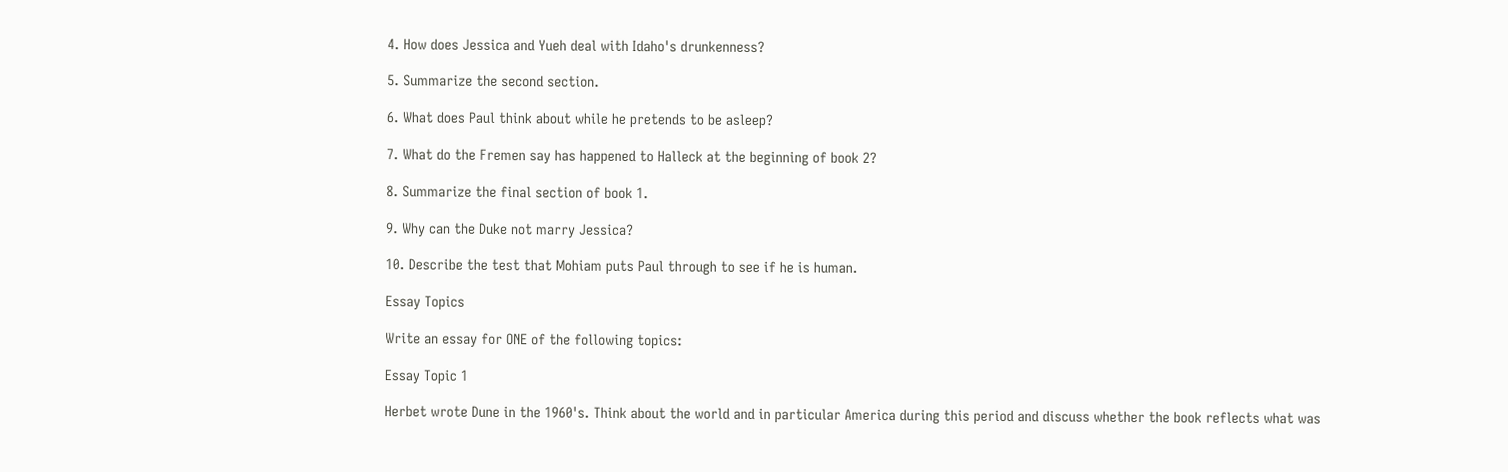4. How does Jessica and Yueh deal with Idaho's drunkenness?

5. Summarize the second section.

6. What does Paul think about while he pretends to be asleep?

7. What do the Fremen say has happened to Halleck at the beginning of book 2?

8. Summarize the final section of book 1.

9. Why can the Duke not marry Jessica?

10. Describe the test that Mohiam puts Paul through to see if he is human.

Essay Topics

Write an essay for ONE of the following topics:

Essay Topic 1

Herbet wrote Dune in the 1960's. Think about the world and in particular America during this period and discuss whether the book reflects what was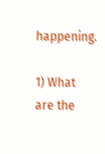happening.

1) What are the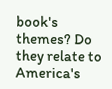book's themes? Do they relate to America's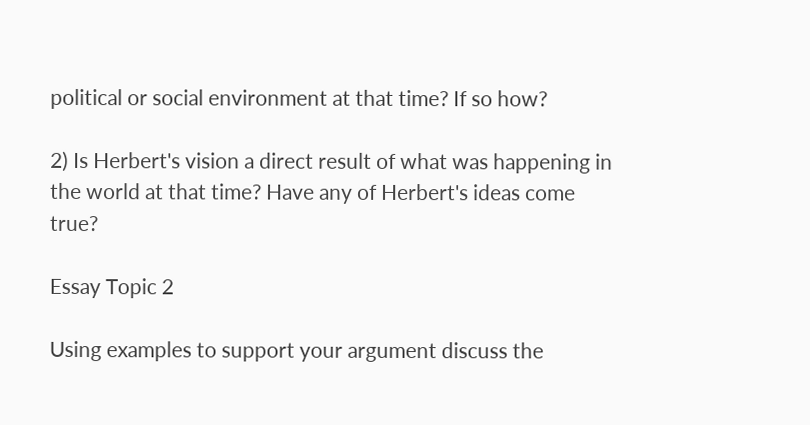political or social environment at that time? If so how?

2) Is Herbert's vision a direct result of what was happening in the world at that time? Have any of Herbert's ideas come true?

Essay Topic 2

Using examples to support your argument discuss the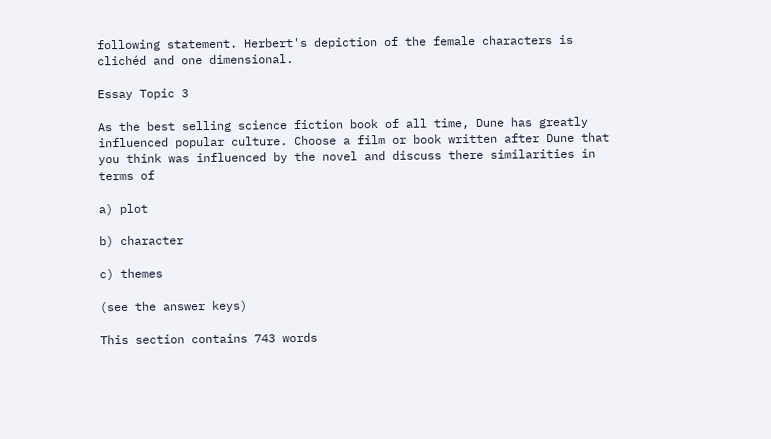following statement. Herbert's depiction of the female characters is clichéd and one dimensional.

Essay Topic 3

As the best selling science fiction book of all time, Dune has greatly influenced popular culture. Choose a film or book written after Dune that you think was influenced by the novel and discuss there similarities in terms of

a) plot

b) character

c) themes

(see the answer keys)

This section contains 743 words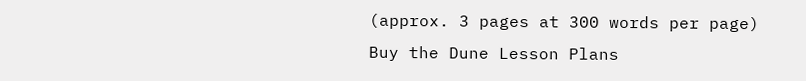(approx. 3 pages at 300 words per page)
Buy the Dune Lesson Plans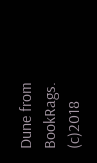Dune from BookRags. (c)2018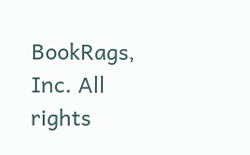BookRags, Inc. All rights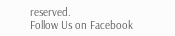reserved.
Follow Us on Facebook